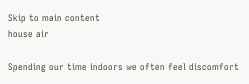Skip to main content
house air

Spending our time indoors we often feel discomfort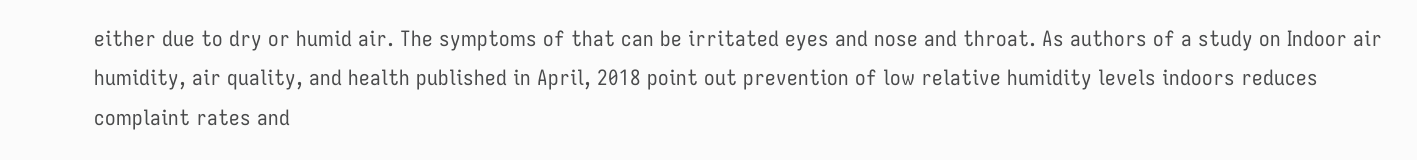either due to dry or humid air. The symptoms of that can be irritated eyes and nose and throat. As authors of a study on Indoor air humidity, air quality, and health published in April, 2018 point out prevention of low relative humidity levels indoors reduces complaint rates and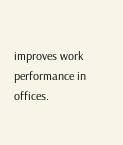improves work performance in offices.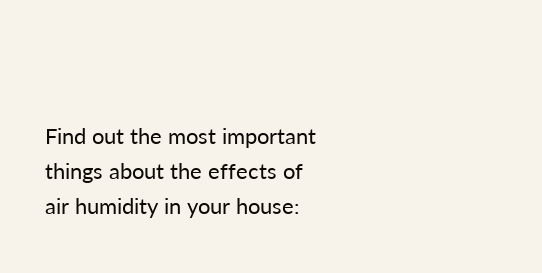Find out the most important things about the effects of air humidity in your house: